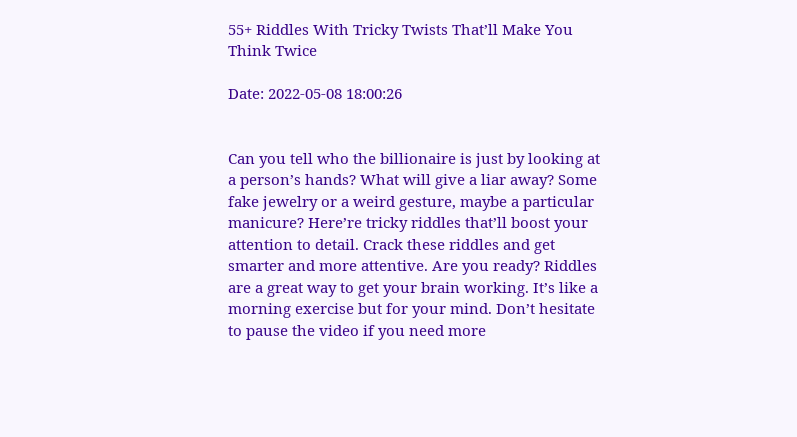55+ Riddles With Tricky Twists That’ll Make You Think Twice

Date: 2022-05-08 18:00:26


Can you tell who the billionaire is just by looking at a person’s hands? What will give a liar away? Some fake jewelry or a weird gesture, maybe a particular manicure? Here’re tricky riddles that’ll boost your attention to detail. Crack these riddles and get smarter and more attentive. Are you ready? Riddles are a great way to get your brain working. It’s like a morning exercise but for your mind. Don’t hesitate to pause the video if you need more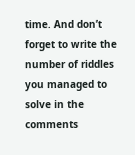time. And don’t forget to write the number of riddles you managed to solve in the comments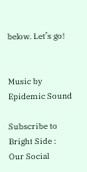below. Let’s go!


Music by Epidemic Sound

Subscribe to Bright Side :
Our Social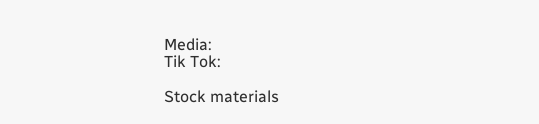Media:
Tik Tok:

Stock materials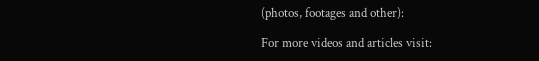(photos, footages and other):

For more videos and articles visit: